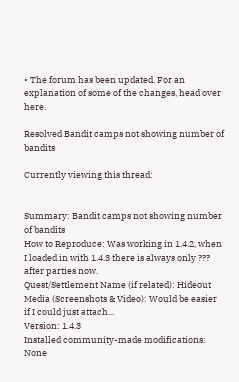• The forum has been updated. For an explanation of some of the changes, head over here.

Resolved Bandit camps not showing number of bandits

Currently viewing this thread:


Summary: Bandit camps not showing number of bandits
How to Reproduce: Was working in 1.4.2, when I loaded in with 1.4.3 there is always only ??? after parties now.
Quest/Settlement Name (if related): Hideout
Media (Screenshots & Video): Would be easier if I could just attach...
Version: 1.4.3
Installed community-made modifications: None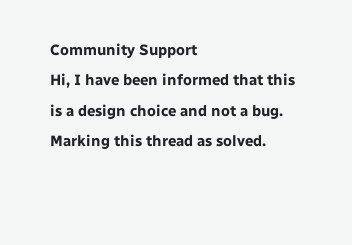Community Support
Hi, I have been informed that this is a design choice and not a bug. Marking this thread as solved.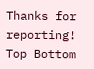Thanks for reporting!
Top Bottom